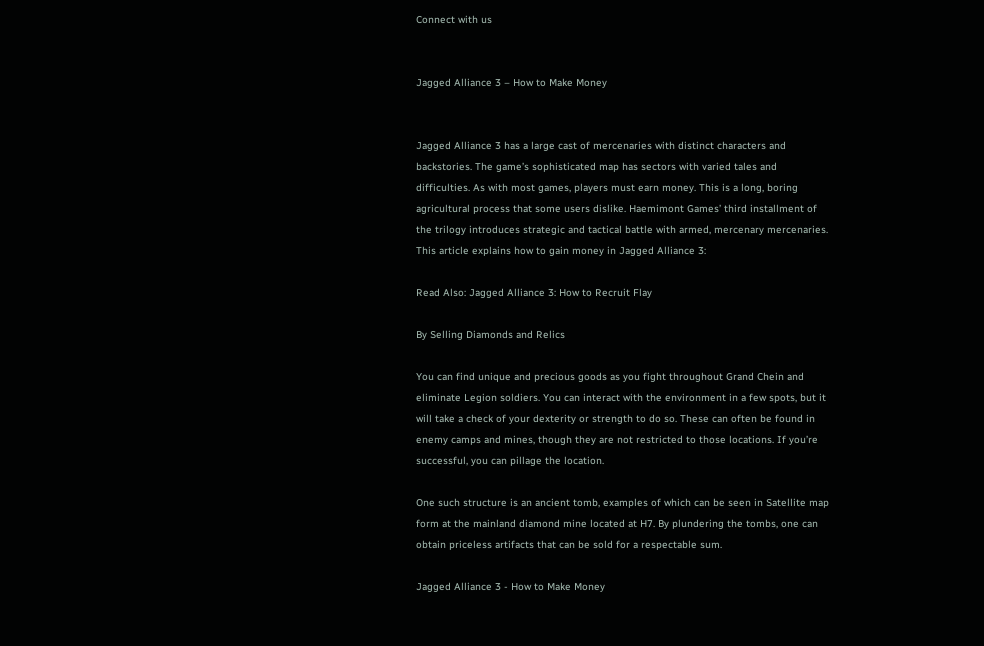Connect with us


Jagged Alliance 3 – How to Make Money


Jagged Alliance 3 has a large cast of mercenaries with distinct characters and backstories. The game’s sophisticated map has sectors with varied tales and difficulties. As with most games, players must earn money. This is a long, boring agricultural process that some users dislike. Haemimont Games’ third installment of the trilogy introduces strategic and tactical battle with armed, mercenary mercenaries. This article explains how to gain money in Jagged Alliance 3:

Read Also: Jagged Alliance 3: How to Recruit Flay

By Selling Diamonds and Relics

You can find unique and precious goods as you fight throughout Grand Chein and eliminate Legion soldiers. You can interact with the environment in a few spots, but it will take a check of your dexterity or strength to do so. These can often be found in enemy camps and mines, though they are not restricted to those locations. If you’re successful, you can pillage the location.

One such structure is an ancient tomb, examples of which can be seen in Satellite map form at the mainland diamond mine located at H7. By plundering the tombs, one can obtain priceless artifacts that can be sold for a respectable sum.

Jagged Alliance 3 - How to Make Money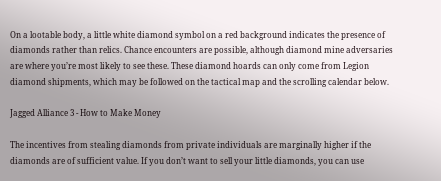On a lootable body, a little white diamond symbol on a red background indicates the presence of diamonds rather than relics. Chance encounters are possible, although diamond mine adversaries are where you’re most likely to see these. These diamond hoards can only come from Legion diamond shipments, which may be followed on the tactical map and the scrolling calendar below.

Jagged Alliance 3 - How to Make Money

The incentives from stealing diamonds from private individuals are marginally higher if the diamonds are of sufficient value. If you don’t want to sell your little diamonds, you can use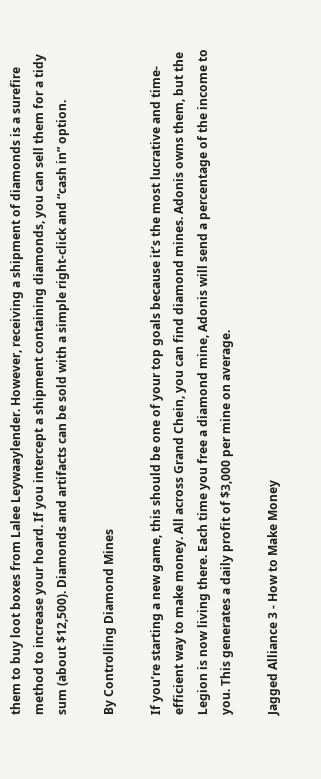them to buy loot boxes from Lalee Leywaaylender. However, receiving a shipment of diamonds is a surefire method to increase your hoard. If you intercept a shipment containing diamonds, you can sell them for a tidy sum (about $12,500). Diamonds and artifacts can be sold with a simple right-click and “cash in” option.

By Controlling Diamond Mines

If you’re starting a new game, this should be one of your top goals because it’s the most lucrative and time-efficient way to make money. All across Grand Chein, you can find diamond mines. Adonis owns them, but the Legion is now living there. Each time you free a diamond mine, Adonis will send a percentage of the income to you. This generates a daily profit of $3,000 per mine on average.

Jagged Alliance 3 - How to Make Money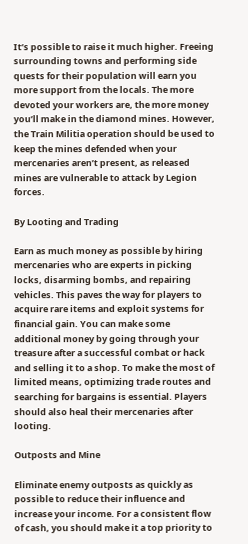It’s possible to raise it much higher. Freeing surrounding towns and performing side quests for their population will earn you more support from the locals. The more devoted your workers are, the more money you’ll make in the diamond mines. However, the Train Militia operation should be used to keep the mines defended when your mercenaries aren’t present, as released mines are vulnerable to attack by Legion forces.

By Looting and Trading

Earn as much money as possible by hiring mercenaries who are experts in picking locks, disarming bombs, and repairing vehicles. This paves the way for players to acquire rare items and exploit systems for financial gain. You can make some additional money by going through your treasure after a successful combat or hack and selling it to a shop. To make the most of limited means, optimizing trade routes and searching for bargains is essential. Players should also heal their mercenaries after looting.

Outposts and Mine

Eliminate enemy outposts as quickly as possible to reduce their influence and increase your income. For a consistent flow of cash, you should make it a top priority to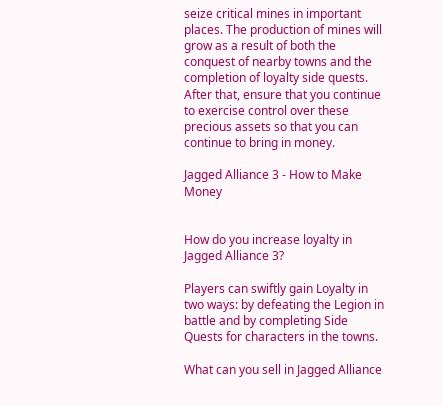seize critical mines in important places. The production of mines will grow as a result of both the conquest of nearby towns and the completion of loyalty side quests. After that, ensure that you continue to exercise control over these precious assets so that you can continue to bring in money.

Jagged Alliance 3 - How to Make Money


How do you increase loyalty in Jagged Alliance 3?

Players can swiftly gain Loyalty in two ways: by defeating the Legion in battle and by completing Side Quests for characters in the towns.

What can you sell in Jagged Alliance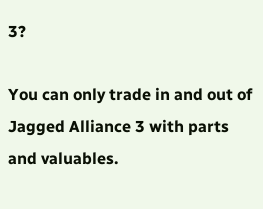3?

You can only trade in and out of Jagged Alliance 3 with parts and valuables.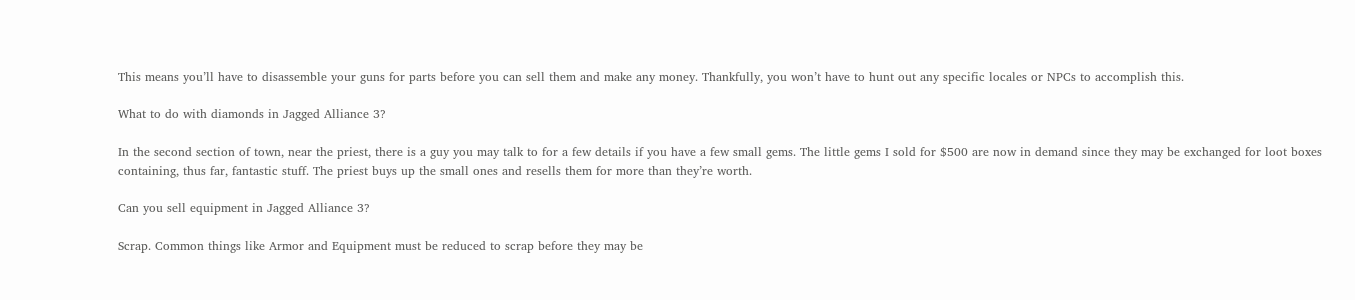This means you’ll have to disassemble your guns for parts before you can sell them and make any money. Thankfully, you won’t have to hunt out any specific locales or NPCs to accomplish this.

What to do with diamonds in Jagged Alliance 3?

In the second section of town, near the priest, there is a guy you may talk to for a few details if you have a few small gems. The little gems I sold for $500 are now in demand since they may be exchanged for loot boxes containing, thus far, fantastic stuff. The priest buys up the small ones and resells them for more than they’re worth.

Can you sell equipment in Jagged Alliance 3?

Scrap. Common things like Armor and Equipment must be reduced to scrap before they may be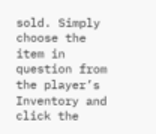sold. Simply choose the item in question from the player’s Inventory and click the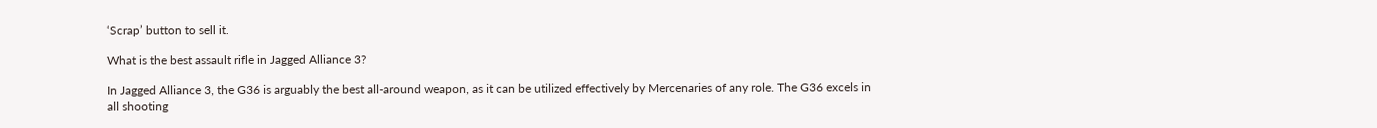‘Scrap’ button to sell it.

What is the best assault rifle in Jagged Alliance 3?

In Jagged Alliance 3, the G36 is arguably the best all-around weapon, as it can be utilized effectively by Mercenaries of any role. The G36 excels in all shooting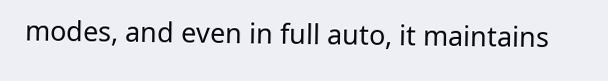modes, and even in full auto, it maintains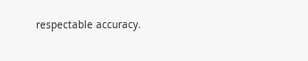respectable accuracy.